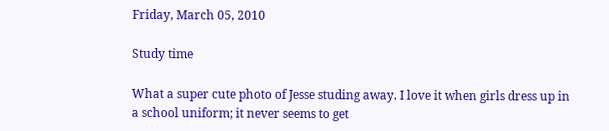Friday, March 05, 2010

Study time

What a super cute photo of Jesse studing away. I love it when girls dress up in a school uniform; it never seems to get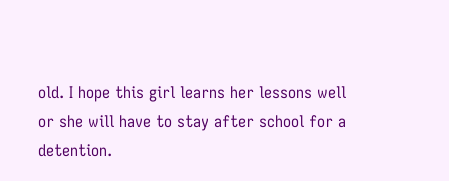old. I hope this girl learns her lessons well or she will have to stay after school for a detention.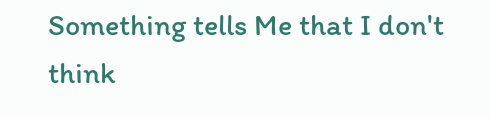Something tells Me that I don't think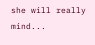she will really mind...